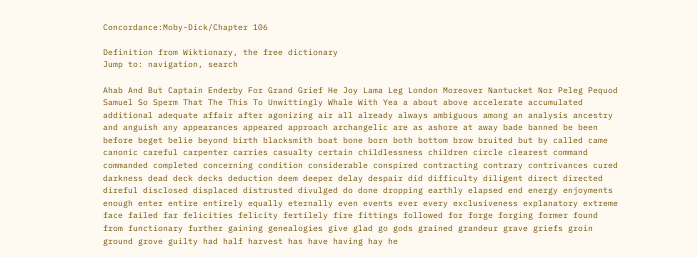Concordance:Moby-Dick/Chapter 106

Definition from Wiktionary, the free dictionary
Jump to: navigation, search

Ahab And But Captain Enderby For Grand Grief He Joy Lama Leg London Moreover Nantucket Nor Peleg Pequod Samuel So Sperm That The This To Unwittingly Whale With Yea a about above accelerate accumulated additional adequate affair after agonizing air all already always ambiguous among an analysis ancestry and anguish any appearances appeared approach archangelic are as ashore at away bade banned be been before beget belie beyond birth blacksmith boat bone born both bottom brow bruited but by called came canonic careful carpenter carries casualty certain childlessness children circle clearest command commanded completed concerning condition considerable conspired contracting contrary contrivances cured darkness dead deck decks deduction deem deeper delay despair did difficulty diligent direct directed direful disclosed displaced distrusted divulged do done dropping earthly elapsed end energy enjoyments enough enter entire entirely equally eternally even events ever every exclusiveness explanatory extreme face failed far felicities felicity fertilely fire fittings followed for forge forging former found from functionary further gaining genealogies give glad go gods grained grandeur grave griefs groin ground grove guilty had half harvest has have having hay he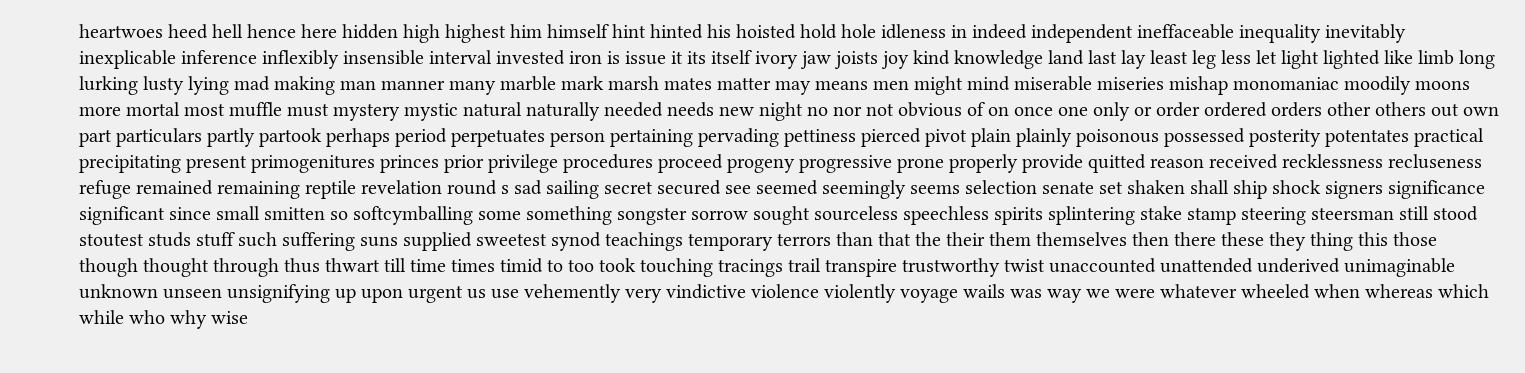heartwoes heed hell hence here hidden high highest him himself hint hinted his hoisted hold hole idleness in indeed independent ineffaceable inequality inevitably inexplicable inference inflexibly insensible interval invested iron is issue it its itself ivory jaw joists joy kind knowledge land last lay least leg less let light lighted like limb long lurking lusty lying mad making man manner many marble mark marsh mates matter may means men might mind miserable miseries mishap monomaniac moodily moons more mortal most muffle must mystery mystic natural naturally needed needs new night no nor not obvious of on once one only or order ordered orders other others out own part particulars partly partook perhaps period perpetuates person pertaining pervading pettiness pierced pivot plain plainly poisonous possessed posterity potentates practical precipitating present primogenitures princes prior privilege procedures proceed progeny progressive prone properly provide quitted reason received recklessness recluseness refuge remained remaining reptile revelation round s sad sailing secret secured see seemed seemingly seems selection senate set shaken shall ship shock signers significance significant since small smitten so softcymballing some something songster sorrow sought sourceless speechless spirits splintering stake stamp steering steersman still stood stoutest studs stuff such suffering suns supplied sweetest synod teachings temporary terrors than that the their them themselves then there these they thing this those though thought through thus thwart till time times timid to too took touching tracings trail transpire trustworthy twist unaccounted unattended underived unimaginable unknown unseen unsignifying up upon urgent us use vehemently very vindictive violence violently voyage wails was way we were whatever wheeled when whereas which while who why wise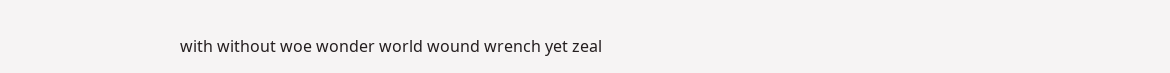with without woe wonder world wound wrench yet zeal